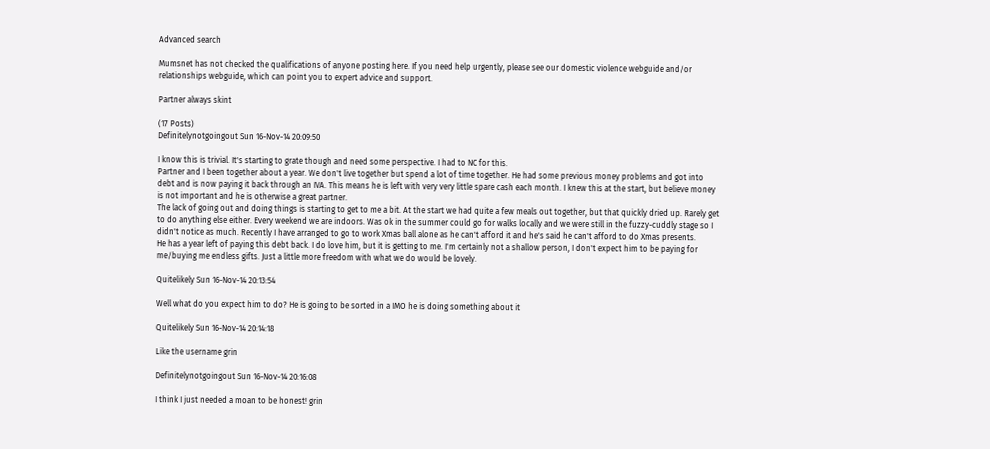Advanced search

Mumsnet has not checked the qualifications of anyone posting here. If you need help urgently, please see our domestic violence webguide and/or relationships webguide, which can point you to expert advice and support.

Partner always skint

(17 Posts)
Definitelynotgoingout Sun 16-Nov-14 20:09:50

I know this is trivial. It's starting to grate though and need some perspective. I had to NC for this.
Partner and I been together about a year. We don't live together but spend a lot of time together. He had some previous money problems and got into debt and is now paying it back through an IVA. This means he is left with very very little spare cash each month. I knew this at the start, but believe money is not important and he is otherwise a great partner.
The lack of going out and doing things is starting to get to me a bit. At the start we had quite a few meals out together, but that quickly dried up. Rarely get to do anything else either. Every weekend we are indoors. Was ok in the summer could go for walks locally and we were still in the fuzzy-cuddly stage so I didn't notice as much. Recently I have arranged to go to work Xmas ball alone as he can't afford it and he's said he can't afford to do Xmas presents.
He has a year left of paying this debt back. I do love him, but it is getting to me. I'm certainly not a shallow person, I don't expect him to be paying for me/buying me endless gifts. Just a little more freedom with what we do would be lovely.

Quitelikely Sun 16-Nov-14 20:13:54

Well what do you expect him to do? He is going to be sorted in a IMO he is doing something about it

Quitelikely Sun 16-Nov-14 20:14:18

Like the username grin

Definitelynotgoingout Sun 16-Nov-14 20:16:08

I think I just needed a moan to be honest! grin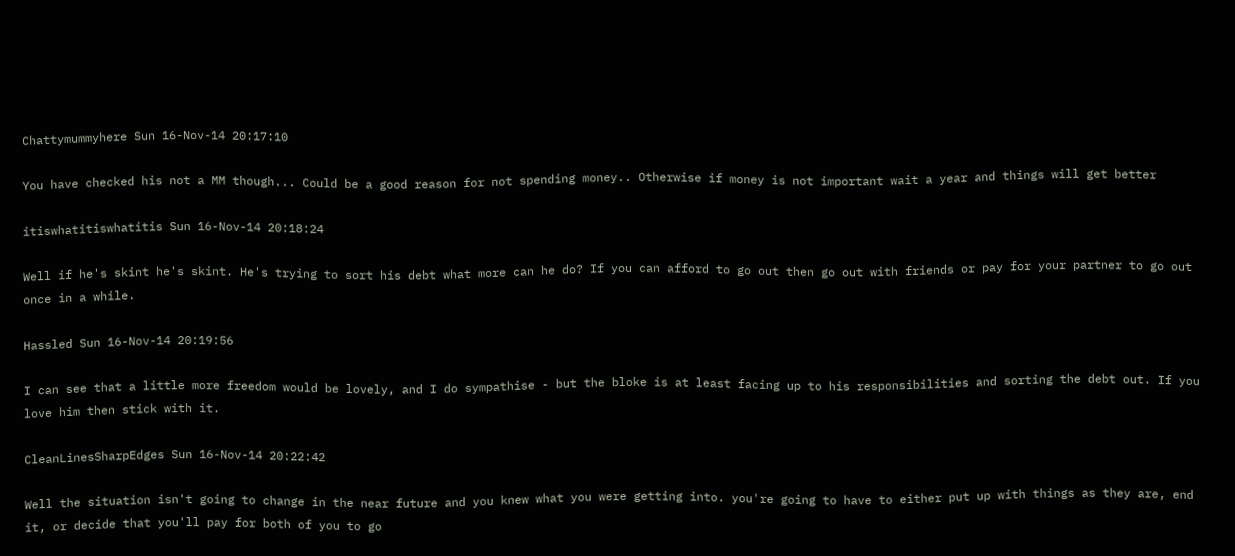Chattymummyhere Sun 16-Nov-14 20:17:10

You have checked his not a MM though... Could be a good reason for not spending money.. Otherwise if money is not important wait a year and things will get better

itiswhatitiswhatitis Sun 16-Nov-14 20:18:24

Well if he's skint he's skint. He's trying to sort his debt what more can he do? If you can afford to go out then go out with friends or pay for your partner to go out once in a while.

Hassled Sun 16-Nov-14 20:19:56

I can see that a little more freedom would be lovely, and I do sympathise - but the bloke is at least facing up to his responsibilities and sorting the debt out. If you love him then stick with it.

CleanLinesSharpEdges Sun 16-Nov-14 20:22:42

Well the situation isn't going to change in the near future and you knew what you were getting into. you're going to have to either put up with things as they are, end it, or decide that you'll pay for both of you to go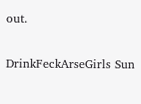out.

DrinkFeckArseGirls Sun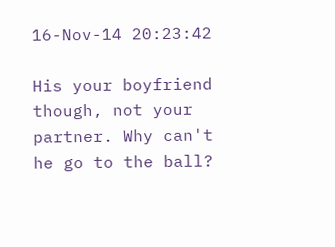16-Nov-14 20:23:42

His your boyfriend though, not your partner. Why can't he go to the ball?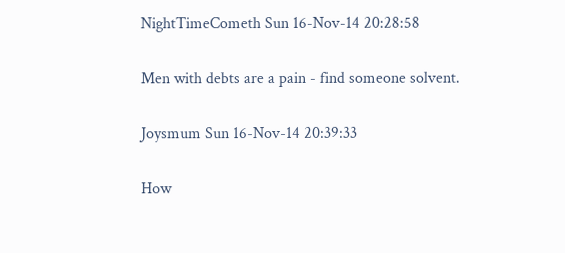NightTimeCometh Sun 16-Nov-14 20:28:58

Men with debts are a pain - find someone solvent.

Joysmum Sun 16-Nov-14 20:39:33

How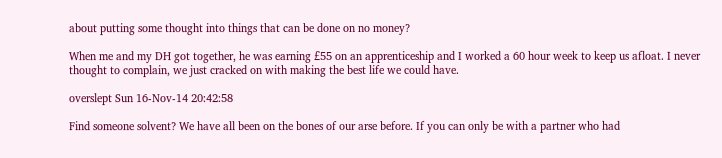about putting some thought into things that can be done on no money?

When me and my DH got together, he was earning £55 on an apprenticeship and I worked a 60 hour week to keep us afloat. I never thought to complain, we just cracked on with making the best life we could have.

overslept Sun 16-Nov-14 20:42:58

Find someone solvent? We have all been on the bones of our arse before. If you can only be with a partner who had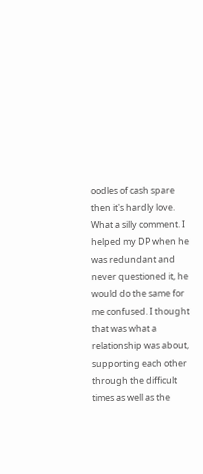oodles of cash spare then it's hardly love. What a silly comment. I helped my DP when he was redundant and never questioned it, he would do the same for me confused. I thought that was what a relationship was about, supporting each other through the difficult times as well as the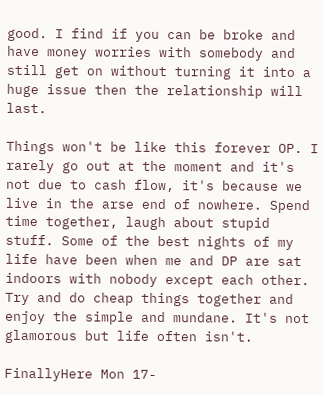good. I find if you can be broke and have money worries with somebody and still get on without turning it into a huge issue then the relationship will last.

Things won't be like this forever OP. I rarely go out at the moment and it's not due to cash flow, it's because we live in the arse end of nowhere. Spend time together, laugh about stupid stuff. Some of the best nights of my life have been when me and DP are sat indoors with nobody except each other. Try and do cheap things together and enjoy the simple and mundane. It's not glamorous but life often isn't.

FinallyHere Mon 17-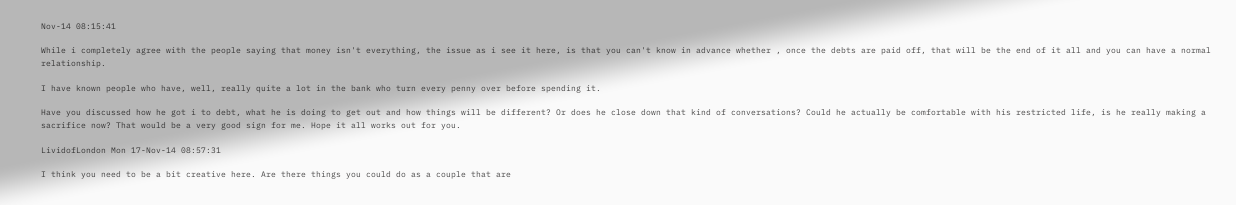Nov-14 08:15:41

While i completely agree with the people saying that money isn't everything, the issue as i see it here, is that you can't know in advance whether , once the debts are paid off, that will be the end of it all and you can have a normal relationship.

I have known people who have, well, really quite a lot in the bank who turn every penny over before spending it.

Have you discussed how he got i to debt, what he is doing to get out and how things will be different? Or does he close down that kind of conversations? Could he actually be comfortable with his restricted life, is he really making a sacrifice now? That would be a very good sign for me. Hope it all works out for you.

LividofLondon Mon 17-Nov-14 08:57:31

I think you need to be a bit creative here. Are there things you could do as a couple that are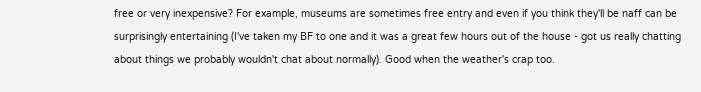free or very inexpensive? For example, museums are sometimes free entry and even if you think they'll be naff can be surprisingly entertaining (I've taken my BF to one and it was a great few hours out of the house - got us really chatting about things we probably wouldn't chat about normally). Good when the weather's crap too.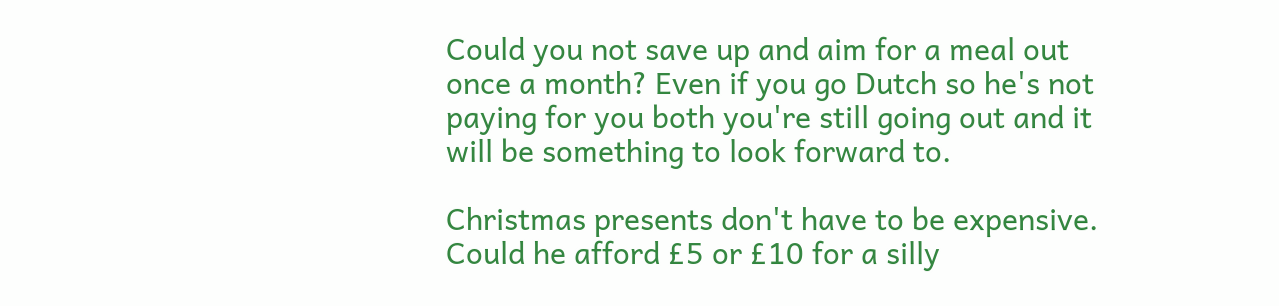Could you not save up and aim for a meal out once a month? Even if you go Dutch so he's not paying for you both you're still going out and it will be something to look forward to.

Christmas presents don't have to be expensive. Could he afford £5 or £10 for a silly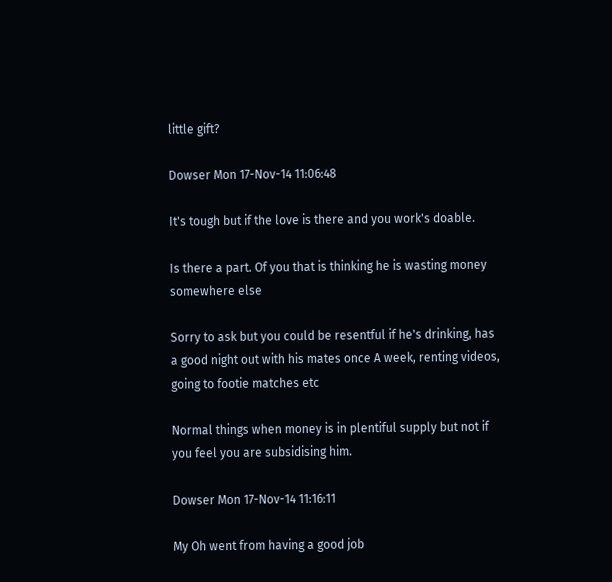little gift?

Dowser Mon 17-Nov-14 11:06:48

It's tough but if the love is there and you work's doable.

Is there a part. Of you that is thinking he is wasting money somewhere else

Sorry to ask but you could be resentful if he's drinking, has a good night out with his mates once A week, renting videos, going to footie matches etc

Normal things when money is in plentiful supply but not if you feel you are subsidising him.

Dowser Mon 17-Nov-14 11:16:11

My Oh went from having a good job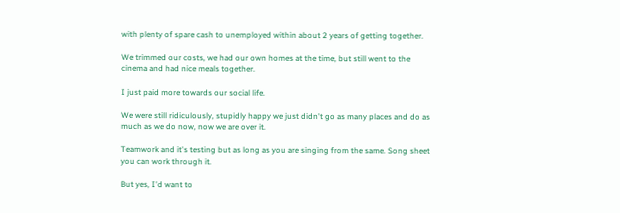with plenty of spare cash to unemployed within about 2 years of getting together.

We trimmed our costs, we had our own homes at the time, but still went to the cinema and had nice meals together.

I just paid more towards our social life.

We were still ridiculously, stupidly happy we just didn't go as many places and do as much as we do now, now we are over it.

Teamwork and it's testing but as long as you are singing from the same. Song sheet you can work through it.

But yes, I'd want to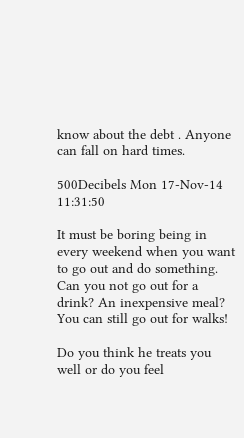know about the debt . Anyone can fall on hard times.

500Decibels Mon 17-Nov-14 11:31:50

It must be boring being in every weekend when you want to go out and do something.
Can you not go out for a drink? An inexpensive meal?
You can still go out for walks!

Do you think he treats you well or do you feel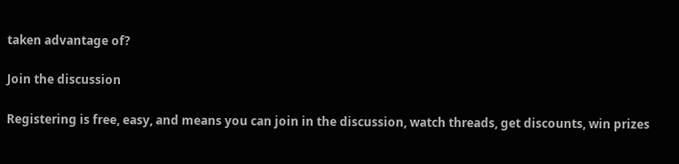taken advantage of?

Join the discussion

Registering is free, easy, and means you can join in the discussion, watch threads, get discounts, win prizes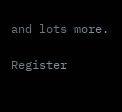and lots more.

Register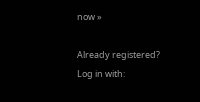now »

Already registered? Log in with: